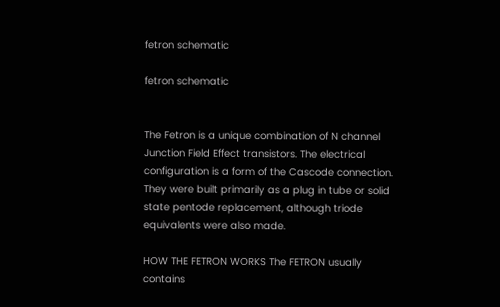fetron schematic

fetron schematic


The Fetron is a unique combination of N channel Junction Field Effect transistors. The electrical configuration is a form of the Cascode connection. They were built primarily as a plug in tube or solid state pentode replacement, although triode equivalents were also made.

HOW THE FETRON WORKS The FETRON usually contains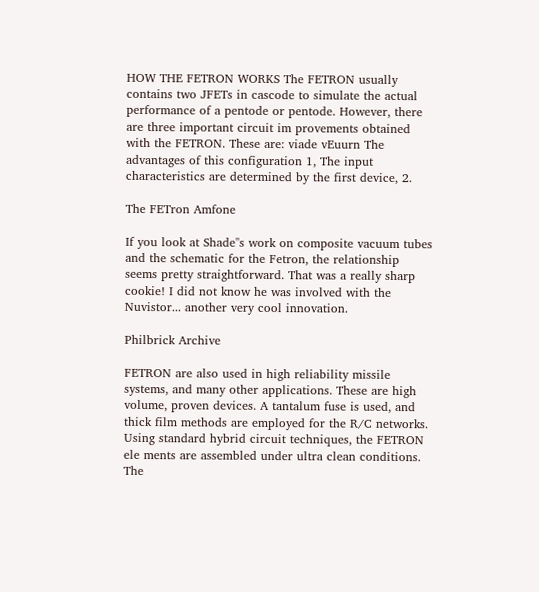HOW THE FETRON WORKS The FETRON usually contains two JFETs in cascode to simulate the actual performance of a pentode or pentode. However, there are three important circuit im provements obtained with the FETRON. These are: viade vEuurn The advantages of this configuration 1, The input characteristics are determined by the first device, 2.

The FETron Amfone

If you look at Shade''s work on composite vacuum tubes and the schematic for the Fetron, the relationship seems pretty straightforward. That was a really sharp cookie! I did not know he was involved with the Nuvistor... another very cool innovation.

Philbrick Archive

FETRON are also used in high reliability missile systems, and many other applications. These are high volume, proven devices. A tantalum fuse is used, and thick film methods are employed for the R/C networks. Using standard hybrid circuit techniques, the FETRON ele ments are assembled under ultra clean conditions. The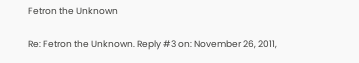Fetron the Unknown

Re: Fetron the Unknown. Reply #3 on: November 26, 2011,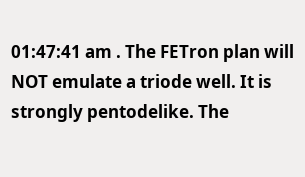01:47:41 am . The FETron plan will NOT emulate a triode well. It is strongly pentodelike. The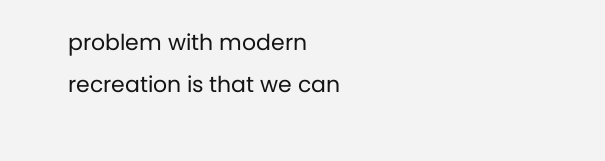problem with modern recreation is that we can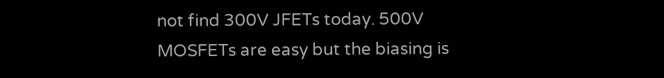not find 300V JFETs today. 500V MOSFETs are easy but the biasing is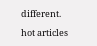different.

hot articles